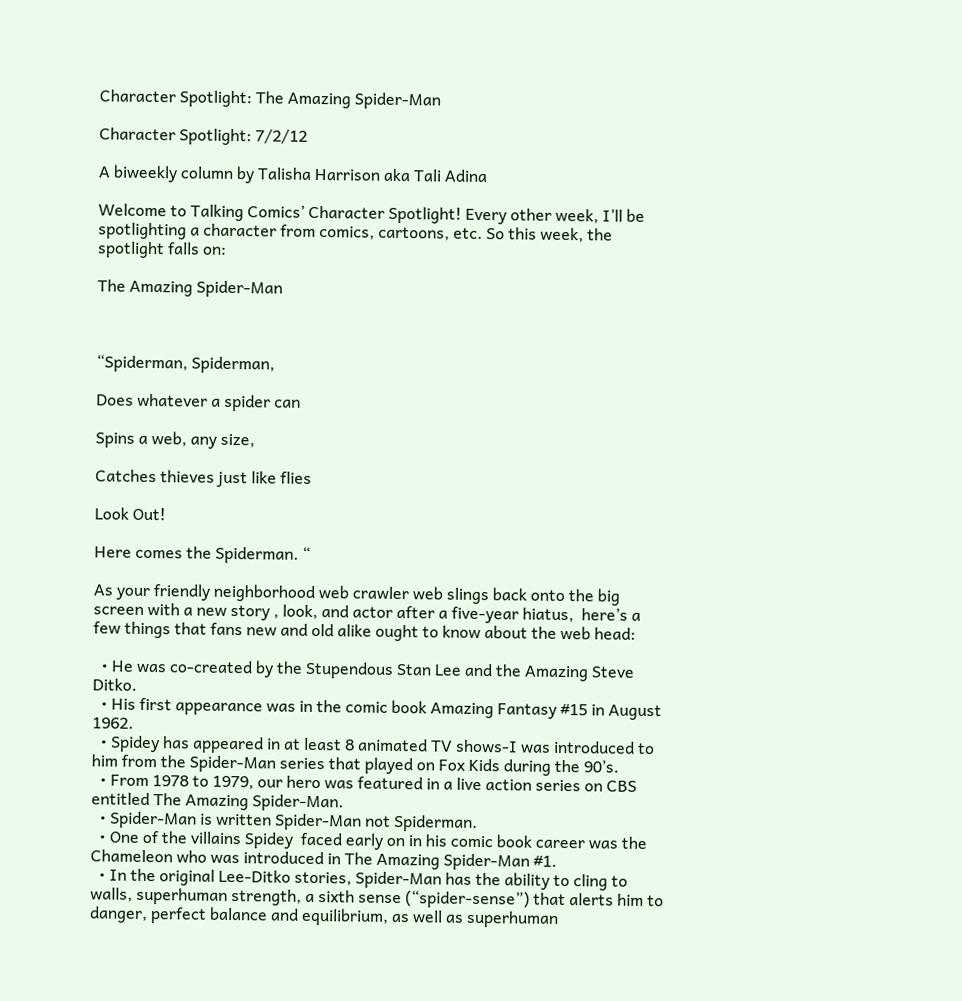Character Spotlight: The Amazing Spider-Man

Character Spotlight: 7/2/12

A biweekly column by Talisha Harrison aka Tali Adina

Welcome to Talking Comics’ Character Spotlight! Every other week, I’ll be spotlighting a character from comics, cartoons, etc. So this week, the spotlight falls on:

The Amazing Spider-Man



“Spiderman, Spiderman,

Does whatever a spider can

Spins a web, any size,

Catches thieves just like flies

Look Out!

Here comes the Spiderman. “

As your friendly neighborhood web crawler web slings back onto the big screen with a new story , look, and actor after a five-year hiatus,  here’s a few things that fans new and old alike ought to know about the web head:

  • He was co-created by the Stupendous Stan Lee and the Amazing Steve Ditko.
  • His first appearance was in the comic book Amazing Fantasy #15 in August 1962.
  • Spidey has appeared in at least 8 animated TV shows-I was introduced to him from the Spider-Man series that played on Fox Kids during the 90’s.
  • From 1978 to 1979, our hero was featured in a live action series on CBS entitled The Amazing Spider-Man.
  • Spider-Man is written Spider-Man not Spiderman.
  • One of the villains Spidey  faced early on in his comic book career was the Chameleon who was introduced in The Amazing Spider-Man #1.
  • In the original Lee-Ditko stories, Spider-Man has the ability to cling to walls, superhuman strength, a sixth sense (“spider-sense”) that alerts him to danger, perfect balance and equilibrium, as well as superhuman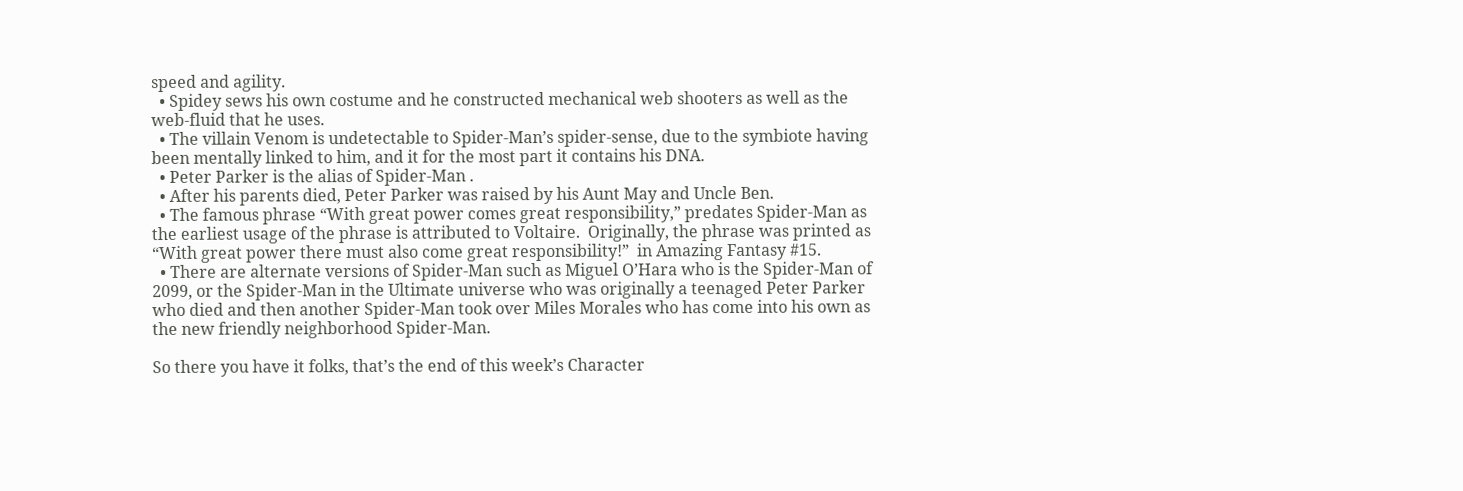speed and agility.
  • Spidey sews his own costume and he constructed mechanical web shooters as well as the web-fluid that he uses.
  • The villain Venom is undetectable to Spider-Man’s spider-sense, due to the symbiote having been mentally linked to him, and it for the most part it contains his DNA.
  • Peter Parker is the alias of Spider-Man .
  • After his parents died, Peter Parker was raised by his Aunt May and Uncle Ben.
  • The famous phrase “With great power comes great responsibility,” predates Spider-Man as the earliest usage of the phrase is attributed to Voltaire.  Originally, the phrase was printed as “With great power there must also come great responsibility!”  in Amazing Fantasy #15.
  • There are alternate versions of Spider-Man such as Miguel O’Hara who is the Spider-Man of 2099, or the Spider-Man in the Ultimate universe who was originally a teenaged Peter Parker who died and then another Spider-Man took over Miles Morales who has come into his own as the new friendly neighborhood Spider-Man.

So there you have it folks, that’s the end of this week’s Character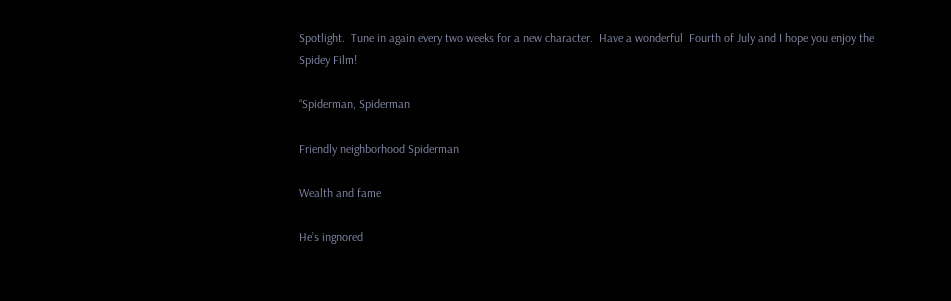Spotlight.  Tune in again every two weeks for a new character.  Have a wonderful  Fourth of July and I hope you enjoy the Spidey Film!

“Spiderman, Spiderman

Friendly neighborhood Spiderman

Wealth and fame

He’s ingnored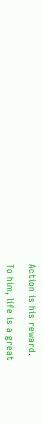Action is his reward.

To him, life is a great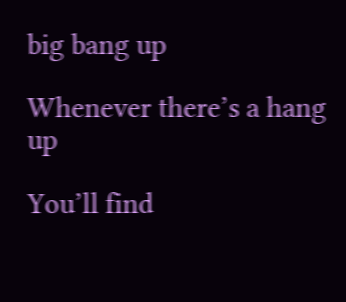big bang up

Whenever there’s a hang up

You’ll find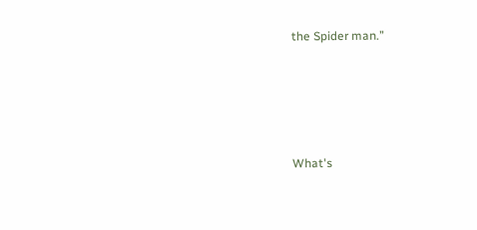the Spider man.”





What's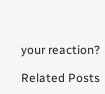your reaction?

Related Posts